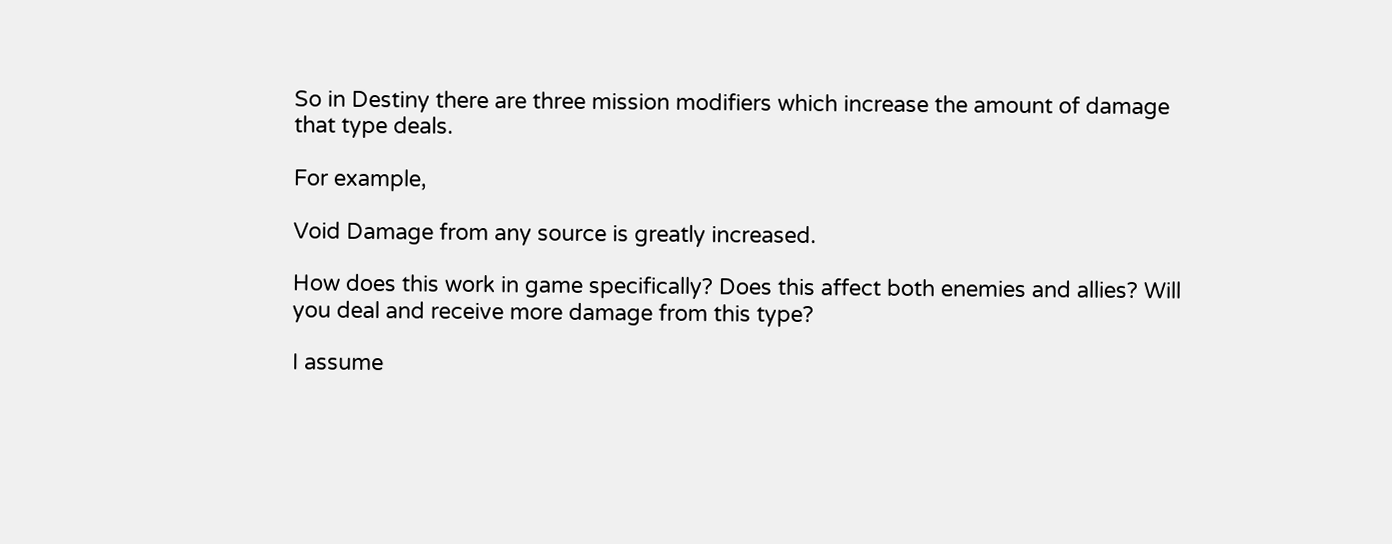So in Destiny there are three mission modifiers which increase the amount of damage that type deals.

For example,

Void Damage from any source is greatly increased.

How does this work in game specifically? Does this affect both enemies and allies? Will you deal and receive more damage from this type?

I assume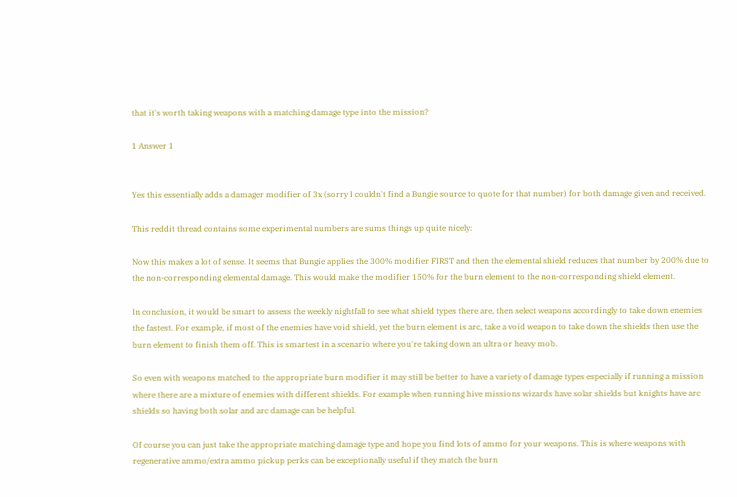that it's worth taking weapons with a matching damage type into the mission?

1 Answer 1


Yes this essentially adds a damager modifier of 3x (sorry I couldn't find a Bungie source to quote for that number) for both damage given and received.

This reddit thread contains some experimental numbers are sums things up quite nicely:

Now this makes a lot of sense. It seems that Bungie applies the 300% modifier FIRST and then the elemental shield reduces that number by 200% due to the non-corresponding elemental damage. This would make the modifier 150% for the burn element to the non-corresponding shield element.

In conclusion, it would be smart to assess the weekly nightfall to see what shield types there are, then select weapons accordingly to take down enemies the fastest. For example, if most of the enemies have void shield, yet the burn element is arc, take a void weapon to take down the shields then use the burn element to finish them off. This is smartest in a scenario where you're taking down an ultra or heavy mob.

So even with weapons matched to the appropriate burn modifier it may still be better to have a variety of damage types especially if running a mission where there are a mixture of enemies with different shields. For example when running hive missions wizards have solar shields but knights have arc shields so having both solar and arc damage can be helpful.

Of course you can just take the appropriate matching damage type and hope you find lots of ammo for your weapons. This is where weapons with regenerative ammo/extra ammo pickup perks can be exceptionally useful if they match the burn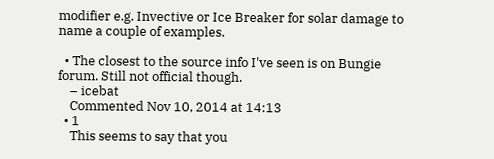modifier e.g. Invective or Ice Breaker for solar damage to name a couple of examples.

  • The closest to the source info I've seen is on Bungie forum. Still not official though.
    – icebat
    Commented Nov 10, 2014 at 14:13
  • 1
    This seems to say that you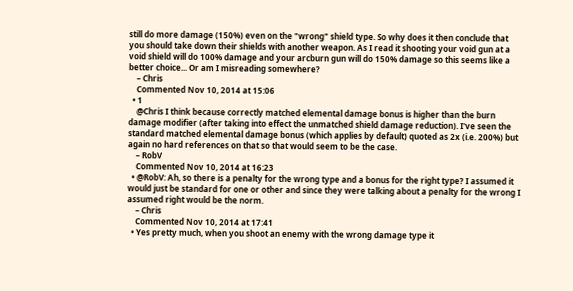still do more damage (150%) even on the "wrong" shield type. So why does it then conclude that you should take down their shields with another weapon. As I read it shooting your void gun at a void shield will do 100% damage and your arcburn gun will do 150% damage so this seems like a better choice... Or am I misreading somewhere?
    – Chris
    Commented Nov 10, 2014 at 15:06
  • 1
    @Chris I think because correctly matched elemental damage bonus is higher than the burn damage modifier (after taking into effect the unmatched shield damage reduction). I've seen the standard matched elemental damage bonus (which applies by default) quoted as 2x (i.e. 200%) but again no hard references on that so that would seem to be the case.
    – RobV
    Commented Nov 10, 2014 at 16:23
  • @RobV: Ah, so there is a penalty for the wrong type and a bonus for the right type? I assumed it would just be standard for one or other and since they were talking about a penalty for the wrong I assumed right would be the norm.
    – Chris
    Commented Nov 10, 2014 at 17:41
  • Yes pretty much, when you shoot an enemy with the wrong damage type it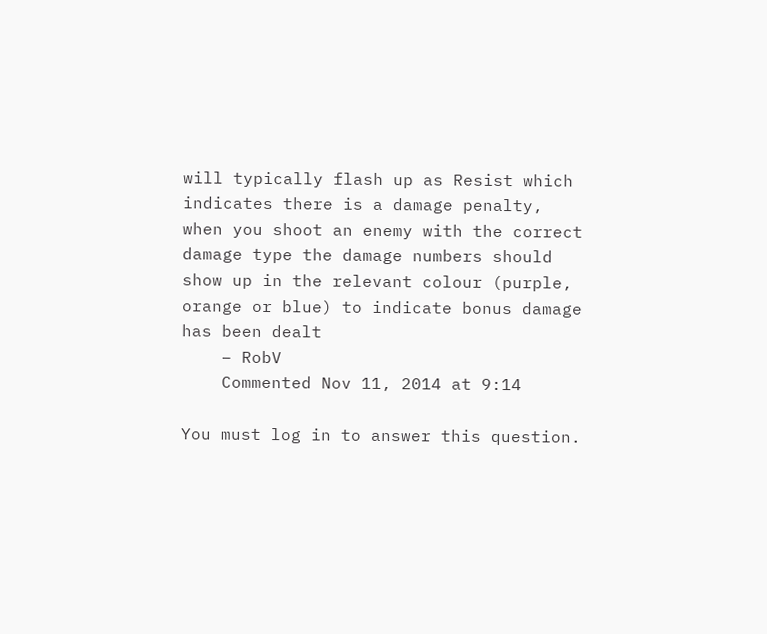will typically flash up as Resist which indicates there is a damage penalty, when you shoot an enemy with the correct damage type the damage numbers should show up in the relevant colour (purple, orange or blue) to indicate bonus damage has been dealt
    – RobV
    Commented Nov 11, 2014 at 9:14

You must log in to answer this question.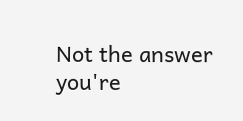Not the answer you're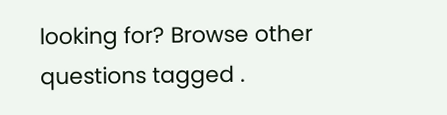looking for? Browse other questions tagged .